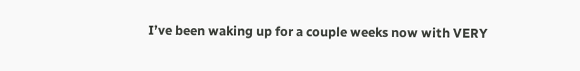I’ve been waking up for a couple weeks now with VERY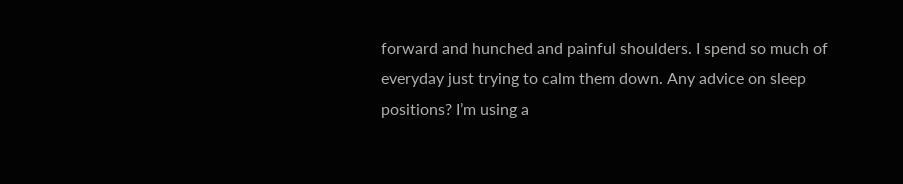forward and hunched and painful shoulders. I spend so much of everyday just trying to calm them down. Any advice on sleep positions? I’m using a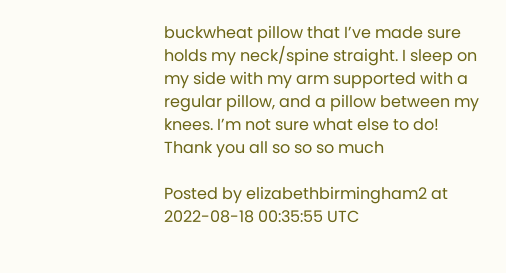buckwheat pillow that I’ve made sure holds my neck/spine straight. I sleep on my side with my arm supported with a regular pillow, and a pillow between my knees. I’m not sure what else to do! Thank you all so so so much

Posted by elizabethbirmingham2 at 2022-08-18 00:35:55 UTC